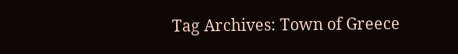Tag Archives: Town of Greece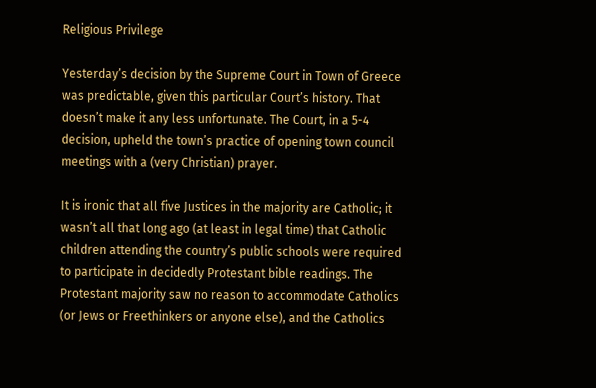Religious Privilege

Yesterday’s decision by the Supreme Court in Town of Greece was predictable, given this particular Court’s history. That doesn’t make it any less unfortunate. The Court, in a 5-4 decision, upheld the town’s practice of opening town council meetings with a (very Christian) prayer.

It is ironic that all five Justices in the majority are Catholic; it wasn’t all that long ago (at least in legal time) that Catholic children attending the country’s public schools were required to participate in decidedly Protestant bible readings. The Protestant majority saw no reason to accommodate Catholics (or Jews or Freethinkers or anyone else), and the Catholics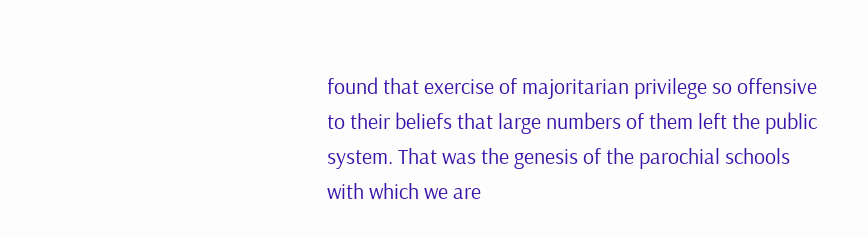found that exercise of majoritarian privilege so offensive to their beliefs that large numbers of them left the public system. That was the genesis of the parochial schools with which we are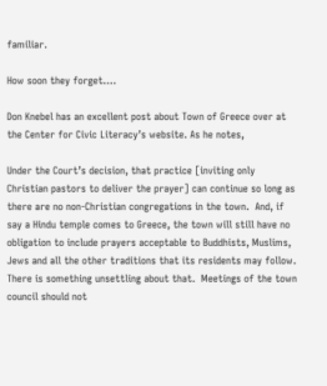familiar.

How soon they forget….

Don Knebel has an excellent post about Town of Greece over at the Center for Civic Literacy’s website. As he notes,

Under the Court’s decision, that practice [inviting only Christian pastors to deliver the prayer] can continue so long as there are no non-Christian congregations in the town.  And, if say a Hindu temple comes to Greece, the town will still have no obligation to include prayers acceptable to Buddhists, Muslims, Jews and all the other traditions that its residents may follow.  There is something unsettling about that.  Meetings of the town council should not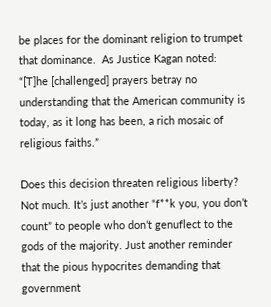be places for the dominant religion to trumpet that dominance.  As Justice Kagan noted:  “[T]he [challenged] prayers betray no understanding that the American community is today, as it long has been, a rich mosaic of religious faiths.”

Does this decision threaten religious liberty? Not much. It’s just another “f**k you, you don’t count” to people who don’t genuflect to the gods of the majority. Just another reminder that the pious hypocrites demanding that government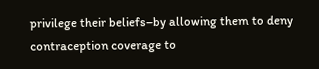privilege their beliefs–by allowing them to deny contraception coverage to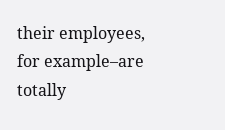their employees, for example–are totally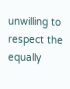unwilling to respect the equally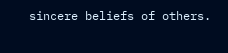sincere beliefs of others.